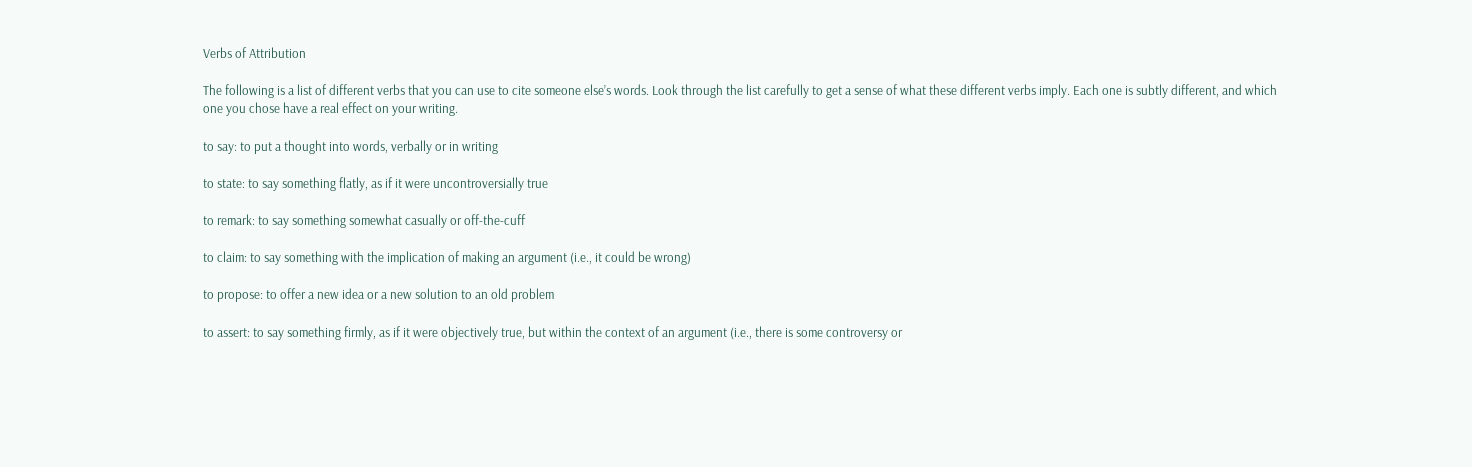Verbs of Attribution

The following is a list of different verbs that you can use to cite someone else’s words. Look through the list carefully to get a sense of what these different verbs imply. Each one is subtly different, and which one you chose have a real effect on your writing.

to say: to put a thought into words, verbally or in writing

to state: to say something flatly, as if it were uncontroversially true

to remark: to say something somewhat casually or off-the-cuff

to claim: to say something with the implication of making an argument (i.e., it could be wrong)

to propose: to offer a new idea or a new solution to an old problem

to assert: to say something firmly, as if it were objectively true, but within the context of an argument (i.e., there is some controversy or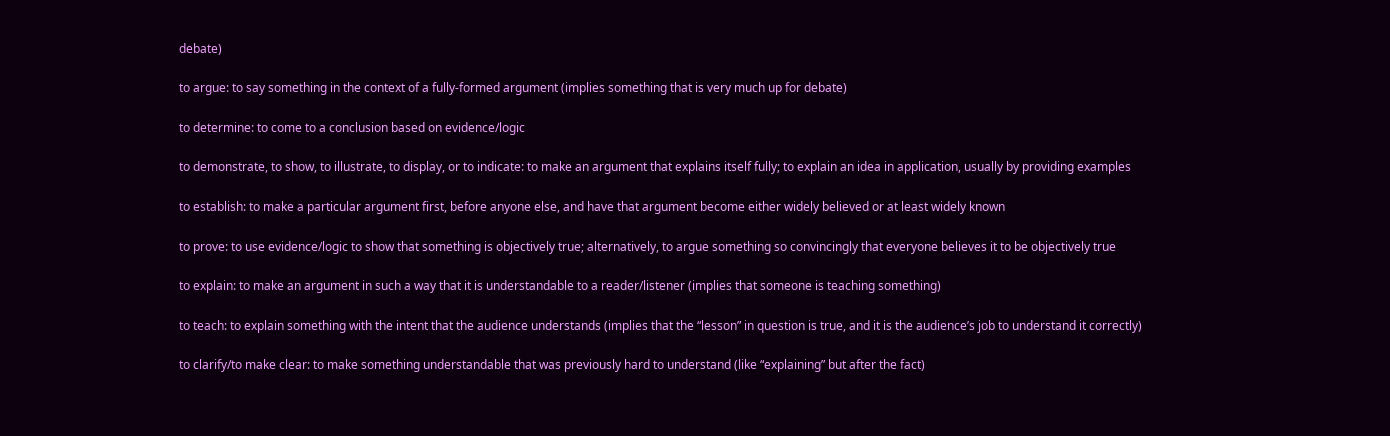debate)

to argue: to say something in the context of a fully-formed argument (implies something that is very much up for debate)

to determine: to come to a conclusion based on evidence/logic

to demonstrate, to show, to illustrate, to display, or to indicate: to make an argument that explains itself fully; to explain an idea in application, usually by providing examples

to establish: to make a particular argument first, before anyone else, and have that argument become either widely believed or at least widely known

to prove: to use evidence/logic to show that something is objectively true; alternatively, to argue something so convincingly that everyone believes it to be objectively true

to explain: to make an argument in such a way that it is understandable to a reader/listener (implies that someone is teaching something)

to teach: to explain something with the intent that the audience understands (implies that the “lesson” in question is true, and it is the audience’s job to understand it correctly)

to clarify/to make clear: to make something understandable that was previously hard to understand (like “explaining” but after the fact)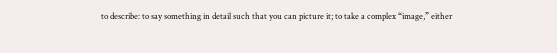to describe: to say something in detail such that you can picture it; to take a complex “image,” either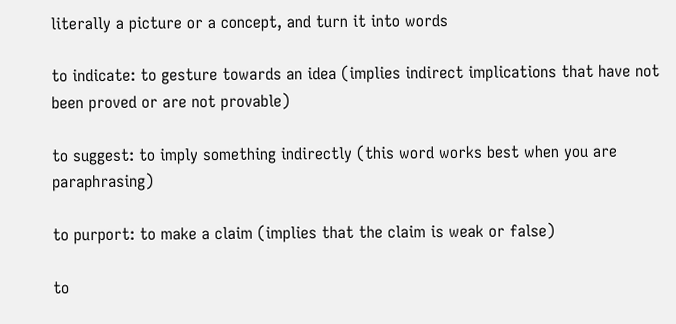literally a picture or a concept, and turn it into words

to indicate: to gesture towards an idea (implies indirect implications that have not been proved or are not provable)

to suggest: to imply something indirectly (this word works best when you are paraphrasing)

to purport: to make a claim (implies that the claim is weak or false)

to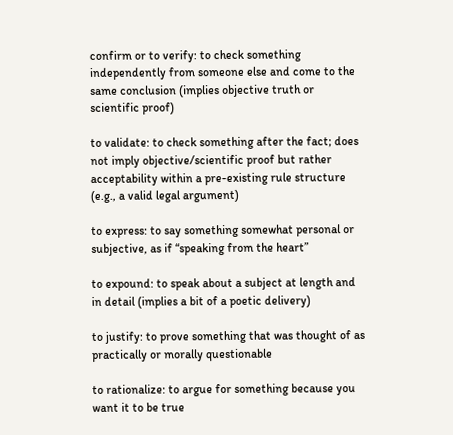confirm or to verify: to check something independently from someone else and come to the same conclusion (implies objective truth or scientific proof)

to validate: to check something after the fact; does not imply objective/scientific proof but rather acceptability within a pre-existing rule structure (e.g., a valid legal argument)

to express: to say something somewhat personal or subjective, as if “speaking from the heart”

to expound: to speak about a subject at length and in detail (implies a bit of a poetic delivery)

to justify: to prove something that was thought of as practically or morally questionable

to rationalize: to argue for something because you want it to be true